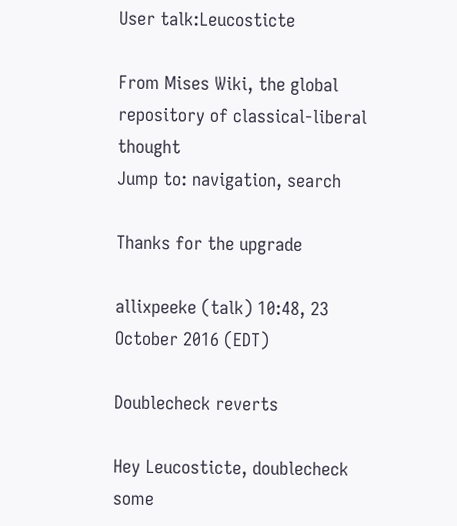User talk:Leucosticte

From Mises Wiki, the global repository of classical-liberal thought
Jump to: navigation, search

Thanks for the upgrade

allixpeeke (talk) 10:48, 23 October 2016 (EDT)

Doublecheck reverts

Hey Leucosticte, doublecheck some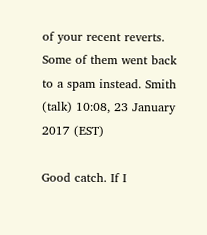of your recent reverts. Some of them went back to a spam instead. Smith (talk) 10:08, 23 January 2017 (EST)

Good catch. If I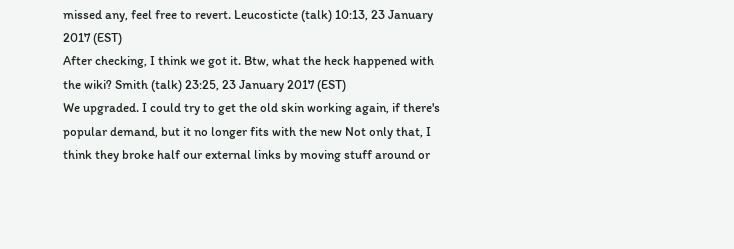missed any, feel free to revert. Leucosticte (talk) 10:13, 23 January 2017 (EST)
After checking, I think we got it. Btw, what the heck happened with the wiki? Smith (talk) 23:25, 23 January 2017 (EST)
We upgraded. I could try to get the old skin working again, if there's popular demand, but it no longer fits with the new Not only that, I think they broke half our external links by moving stuff around or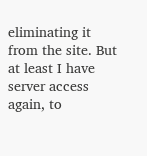eliminating it from the site. But at least I have server access again, to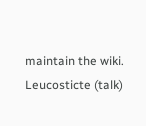maintain the wiki. Leucosticte (talk)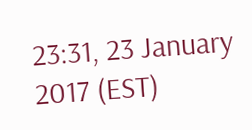23:31, 23 January 2017 (EST)